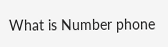What is Number phone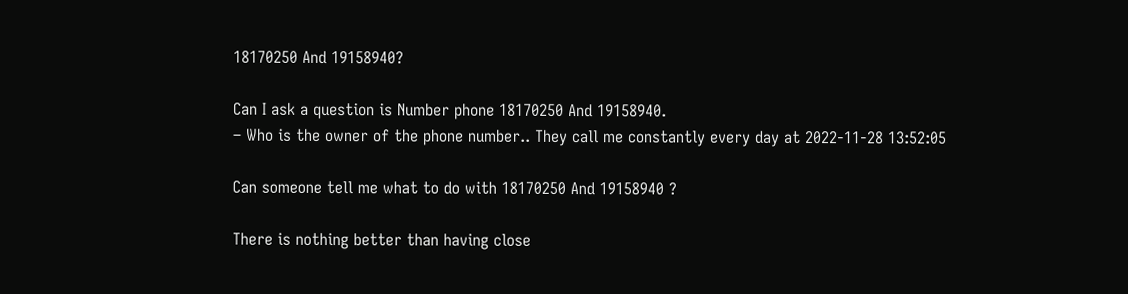18170250 And 19158940?

Can I ask a question is Number phone 18170250 And 19158940.
– Who is the owner of the phone number.. They call me constantly every day at 2022-11-28 13:52:05

Can someone tell me what to do with 18170250 And 19158940 ?

There is nothing better than having close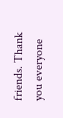friends. Thank you everyone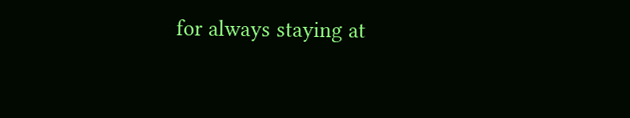for always staying at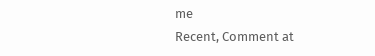me
Recent, Comment at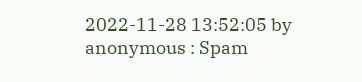2022-11-28 13:52:05 by anonymous : Spam